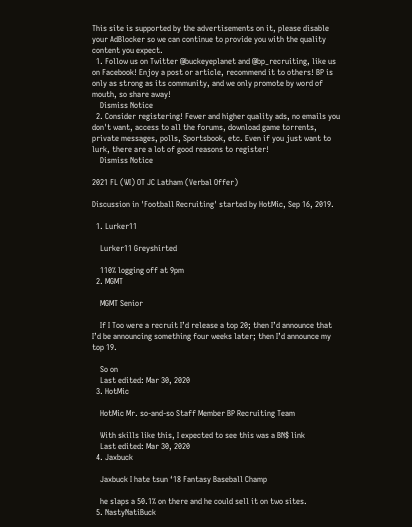This site is supported by the advertisements on it, please disable your AdBlocker so we can continue to provide you with the quality content you expect.
  1. Follow us on Twitter @buckeyeplanet and @bp_recruiting, like us on Facebook! Enjoy a post or article, recommend it to others! BP is only as strong as its community, and we only promote by word of mouth, so share away!
    Dismiss Notice
  2. Consider registering! Fewer and higher quality ads, no emails you don't want, access to all the forums, download game torrents, private messages, polls, Sportsbook, etc. Even if you just want to lurk, there are a lot of good reasons to register!
    Dismiss Notice

2021 FL (WI) OT JC Latham (Verbal Offer)

Discussion in 'Football Recruiting' started by HotMic, Sep 16, 2019.

  1. Lurker11

    Lurker11 Greyshirted

    110% logging off at 9pm
  2. MGMT

    MGMT Senior

    If I Too were a recruit I’d release a top 20; then I’d announce that I’d be announcing something four weeks later; then I’d announce my top 19.

    So on
    Last edited: Mar 30, 2020
  3. HotMic

    HotMic Mr. so-and-so Staff Member BP Recruiting Team

    With skills like this, I expected to see this was a BN$ link
    Last edited: Mar 30, 2020
  4. Jaxbuck

    Jaxbuck I hate tsun ‘18 Fantasy Baseball Champ

    he slaps a 50.1% on there and he could sell it on two sites.
  5. NastyNatiBuck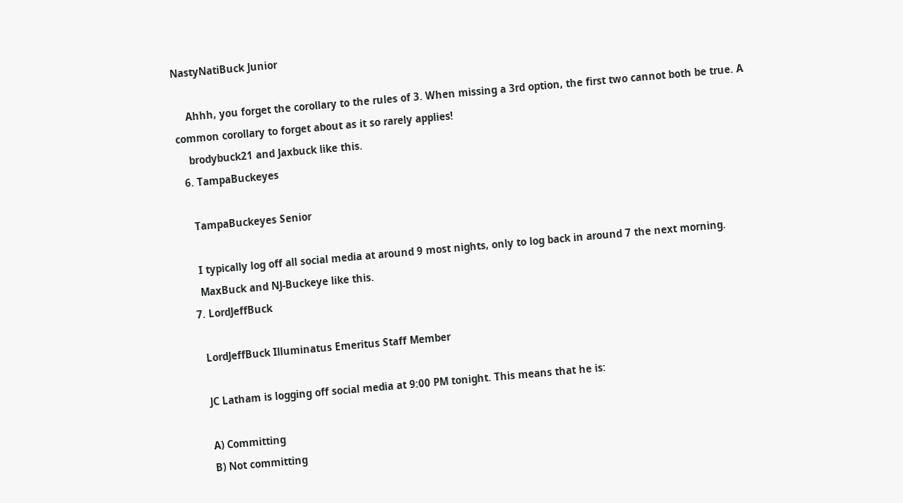NastyNatiBuck Junior

    Ahhh, you forget the corollary to the rules of 3. When missing a 3rd option, the first two cannot both be true. A common corollary to forget about as it so rarely applies!
    brodybuck21 and Jaxbuck like this.
  6. TampaBuckeyes

    TampaBuckeyes Senior

    I typically log off all social media at around 9 most nights, only to log back in around 7 the next morning.
    MaxBuck and NJ-Buckeye like this.
  7. LordJeffBuck

    LordJeffBuck Illuminatus Emeritus Staff Member

    JC Latham is logging off social media at 9:00 PM tonight. This means that he is:

    A) Committing
    B) Not committing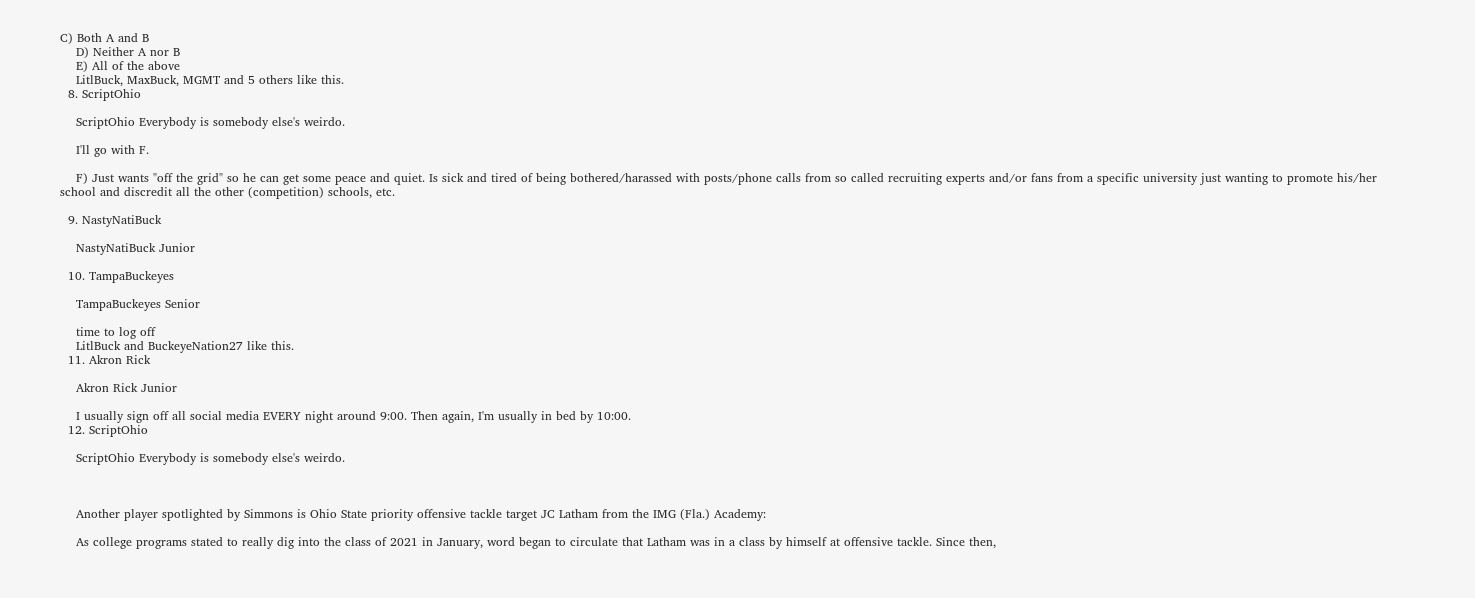C) Both A and B
    D) Neither A nor B
    E) All of the above
    LitlBuck, MaxBuck, MGMT and 5 others like this.
  8. ScriptOhio

    ScriptOhio Everybody is somebody else's weirdo.

    I'll go with F.

    F) Just wants "off the grid" so he can get some peace and quiet. Is sick and tired of being bothered/harassed with posts/phone calls from so called recruiting experts and/or fans from a specific university just wanting to promote his/her school and discredit all the other (competition) schools, etc.

  9. NastyNatiBuck

    NastyNatiBuck Junior

  10. TampaBuckeyes

    TampaBuckeyes Senior

    time to log off
    LitlBuck and BuckeyeNation27 like this.
  11. Akron Rick

    Akron Rick Junior

    I usually sign off all social media EVERY night around 9:00. Then again, I'm usually in bed by 10:00.
  12. ScriptOhio

    ScriptOhio Everybody is somebody else's weirdo.



    Another player spotlighted by Simmons is Ohio State priority offensive tackle target JC Latham from the IMG (Fla.) Academy:

    As college programs stated to really dig into the class of 2021 in January, word began to circulate that Latham was in a class by himself at offensive tackle. Since then,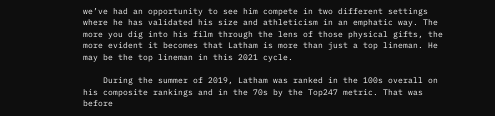we’ve had an opportunity to see him compete in two different settings where he has validated his size and athleticism in an emphatic way. The more you dig into his film through the lens of those physical gifts, the more evident it becomes that Latham is more than just a top lineman. He may be the top lineman in this 2021 cycle.

    During the summer of 2019, Latham was ranked in the 100s overall on his composite rankings and in the 70s by the Top247 metric. That was before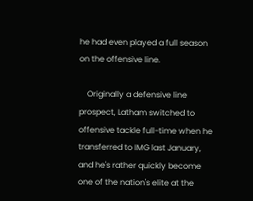he had even played a full season on the offensive line.

    Originally a defensive line prospect, Latham switched to offensive tackle full-time when he transferred to IMG last January, and he's rather quickly become one of the nation's elite at the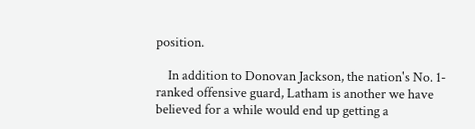position.

    In addition to Donovan Jackson, the nation's No. 1-ranked offensive guard, Latham is another we have believed for a while would end up getting a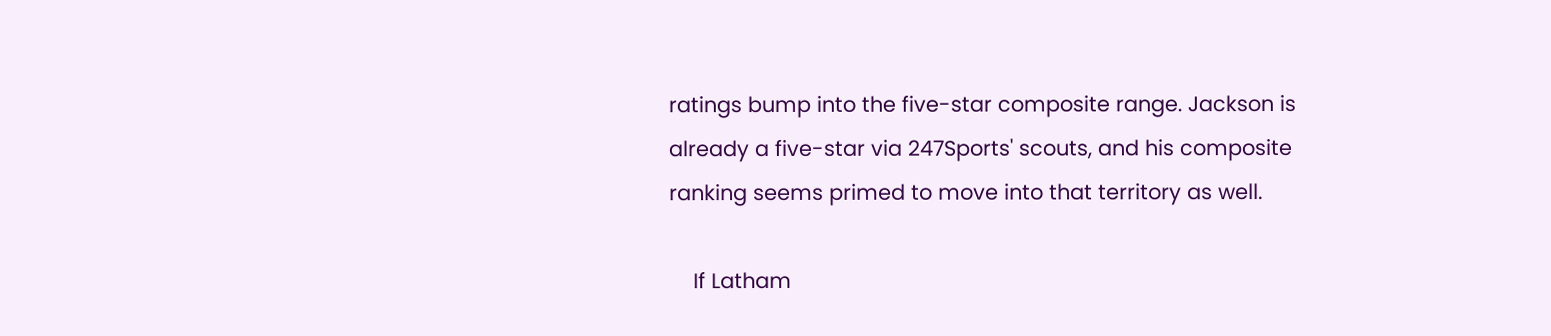ratings bump into the five-star composite range. Jackson is already a five-star via 247Sports' scouts, and his composite ranking seems primed to move into that territory as well.

    If Latham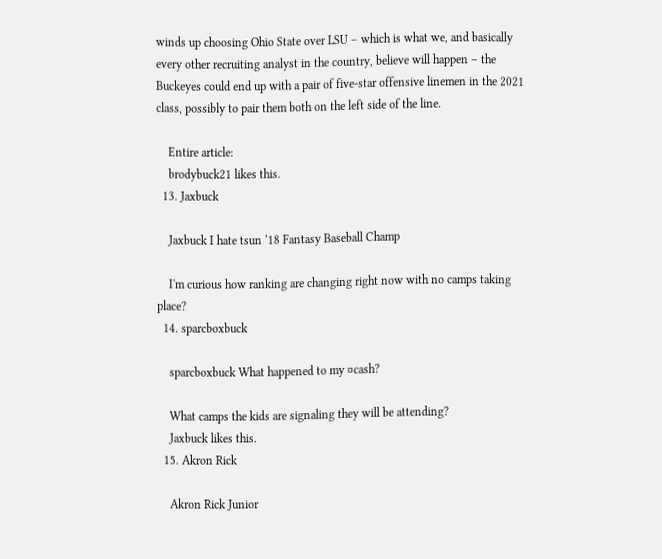winds up choosing Ohio State over LSU – which is what we, and basically every other recruiting analyst in the country, believe will happen – the Buckeyes could end up with a pair of five-star offensive linemen in the 2021 class, possibly to pair them both on the left side of the line.

    Entire article:
    brodybuck21 likes this.
  13. Jaxbuck

    Jaxbuck I hate tsun ‘18 Fantasy Baseball Champ

    I'm curious how ranking are changing right now with no camps taking place?
  14. sparcboxbuck

    sparcboxbuck What happened to my ¤cash?

    What camps the kids are signaling they will be attending?
    Jaxbuck likes this.
  15. Akron Rick

    Akron Rick Junior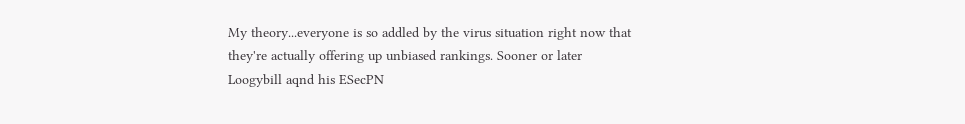My theory...everyone is so addled by the virus situation right now that they're actually offering up unbiased rankings. Sooner or later Loogybill aqnd his ESecPN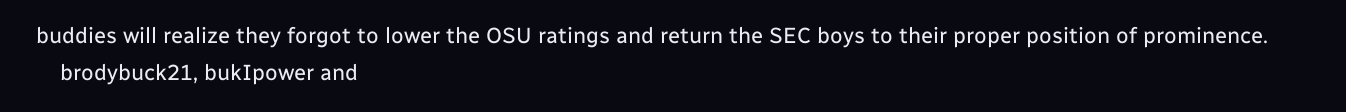buddies will realize they forgot to lower the OSU ratings and return the SEC boys to their proper position of prominence.
    brodybuck21, bukIpower and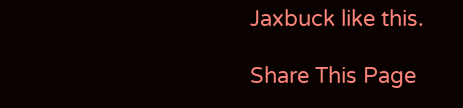Jaxbuck like this.

Share This Page